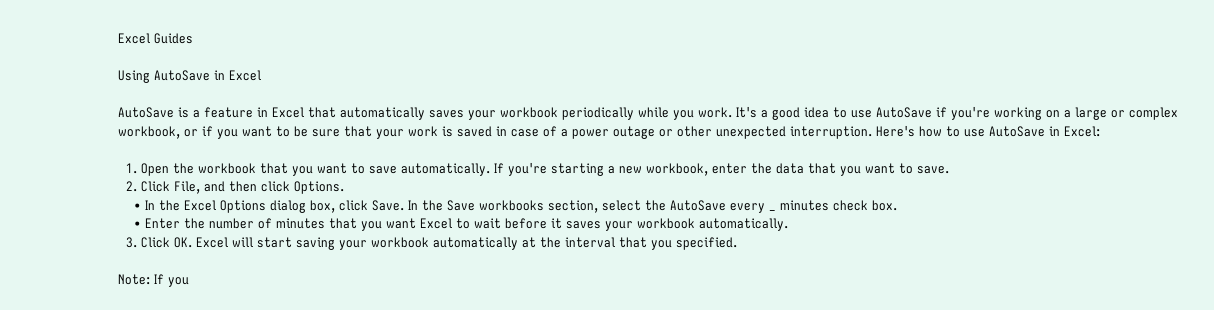Excel Guides

Using AutoSave in Excel

AutoSave is a feature in Excel that automatically saves your workbook periodically while you work. It's a good idea to use AutoSave if you're working on a large or complex workbook, or if you want to be sure that your work is saved in case of a power outage or other unexpected interruption. Here's how to use AutoSave in Excel:

  1. Open the workbook that you want to save automatically. If you're starting a new workbook, enter the data that you want to save.
  2. Click File, and then click Options.
    • In the Excel Options dialog box, click Save. In the Save workbooks section, select the AutoSave every _ minutes check box.
    • Enter the number of minutes that you want Excel to wait before it saves your workbook automatically.
  3. Click OK. Excel will start saving your workbook automatically at the interval that you specified.

Note: If you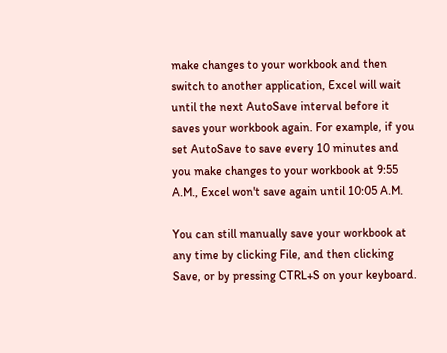make changes to your workbook and then switch to another application, Excel will wait until the next AutoSave interval before it saves your workbook again. For example, if you set AutoSave to save every 10 minutes and you make changes to your workbook at 9:55 A.M., Excel won't save again until 10:05 A.M.

You can still manually save your workbook at any time by clicking File, and then clicking Save, or by pressing CTRL+S on your keyboard.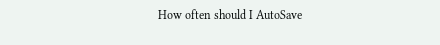How often should I AutoSave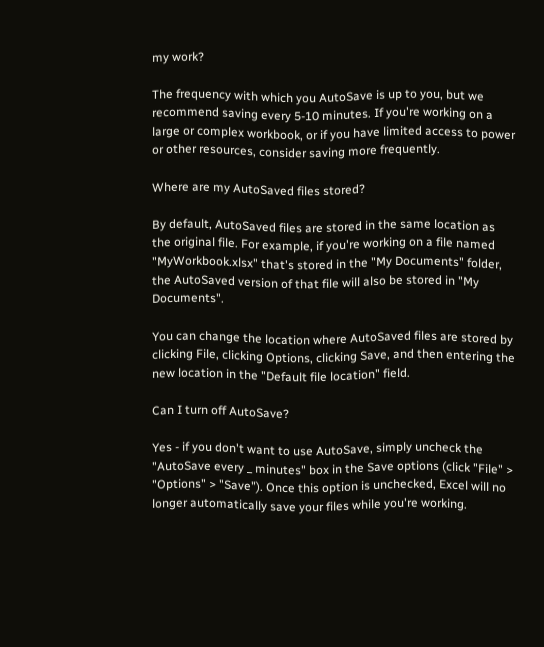my work?

The frequency with which you AutoSave is up to you, but we recommend saving every 5-10 minutes. If you're working on a large or complex workbook, or if you have limited access to power or other resources, consider saving more frequently.

Where are my AutoSaved files stored?

By default, AutoSaved files are stored in the same location as the original file. For example, if you're working on a file named "MyWorkbook.xlsx" that's stored in the "My Documents" folder, the AutoSaved version of that file will also be stored in "My Documents".

You can change the location where AutoSaved files are stored by clicking File, clicking Options, clicking Save, and then entering the new location in the "Default file location" field.

Can I turn off AutoSave?

Yes - if you don't want to use AutoSave, simply uncheck the "AutoSave every _ minutes" box in the Save options (click "File" > "Options" > "Save"). Once this option is unchecked, Excel will no longer automatically save your files while you're working.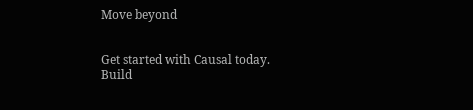Move beyond


Get started with Causal today.
Build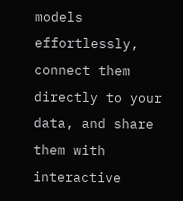models effortlessly, connect them directly to your data, and share them with interactive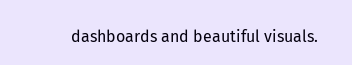dashboards and beautiful visuals.